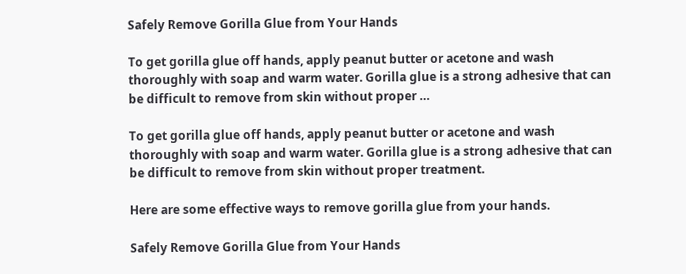Safely Remove Gorilla Glue from Your Hands

To get gorilla glue off hands, apply peanut butter or acetone and wash thoroughly with soap and warm water. Gorilla glue is a strong adhesive that can be difficult to remove from skin without proper …

To get gorilla glue off hands, apply peanut butter or acetone and wash thoroughly with soap and warm water. Gorilla glue is a strong adhesive that can be difficult to remove from skin without proper treatment.

Here are some effective ways to remove gorilla glue from your hands.

Safely Remove Gorilla Glue from Your Hands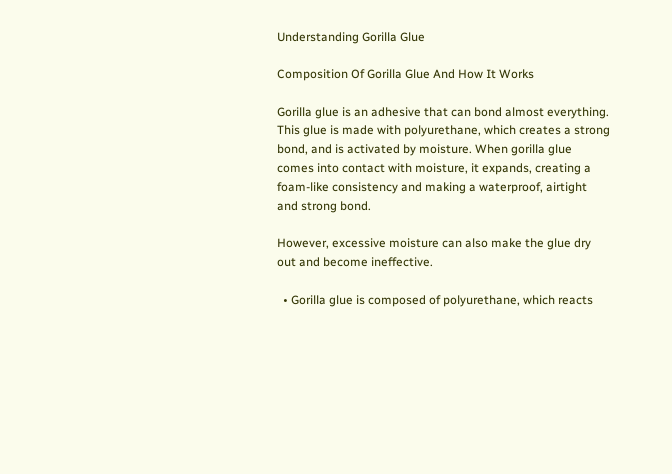Understanding Gorilla Glue

Composition Of Gorilla Glue And How It Works

Gorilla glue is an adhesive that can bond almost everything. This glue is made with polyurethane, which creates a strong bond, and is activated by moisture. When gorilla glue comes into contact with moisture, it expands, creating a foam-like consistency and making a waterproof, airtight and strong bond.

However, excessive moisture can also make the glue dry out and become ineffective.

  • Gorilla glue is composed of polyurethane, which reacts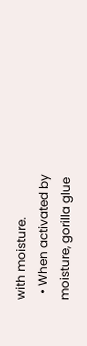with moisture.
  • When activated by moisture, gorilla glue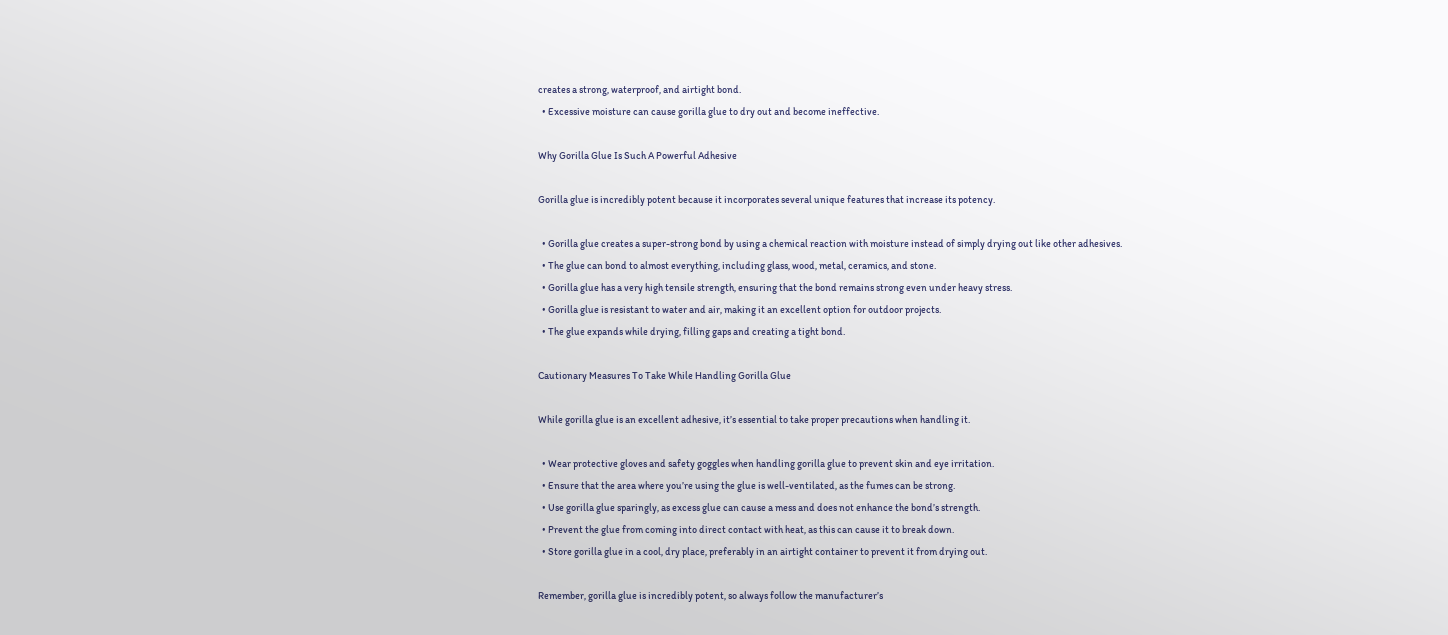creates a strong, waterproof, and airtight bond.
  • Excessive moisture can cause gorilla glue to dry out and become ineffective.

Why Gorilla Glue Is Such A Powerful Adhesive

Gorilla glue is incredibly potent because it incorporates several unique features that increase its potency.

  • Gorilla glue creates a super-strong bond by using a chemical reaction with moisture instead of simply drying out like other adhesives.
  • The glue can bond to almost everything, including glass, wood, metal, ceramics, and stone.
  • Gorilla glue has a very high tensile strength, ensuring that the bond remains strong even under heavy stress.
  • Gorilla glue is resistant to water and air, making it an excellent option for outdoor projects.
  • The glue expands while drying, filling gaps and creating a tight bond.

Cautionary Measures To Take While Handling Gorilla Glue

While gorilla glue is an excellent adhesive, it’s essential to take proper precautions when handling it.

  • Wear protective gloves and safety goggles when handling gorilla glue to prevent skin and eye irritation.
  • Ensure that the area where you’re using the glue is well-ventilated, as the fumes can be strong.
  • Use gorilla glue sparingly, as excess glue can cause a mess and does not enhance the bond’s strength.
  • Prevent the glue from coming into direct contact with heat, as this can cause it to break down.
  • Store gorilla glue in a cool, dry place, preferably in an airtight container to prevent it from drying out.

Remember, gorilla glue is incredibly potent, so always follow the manufacturer’s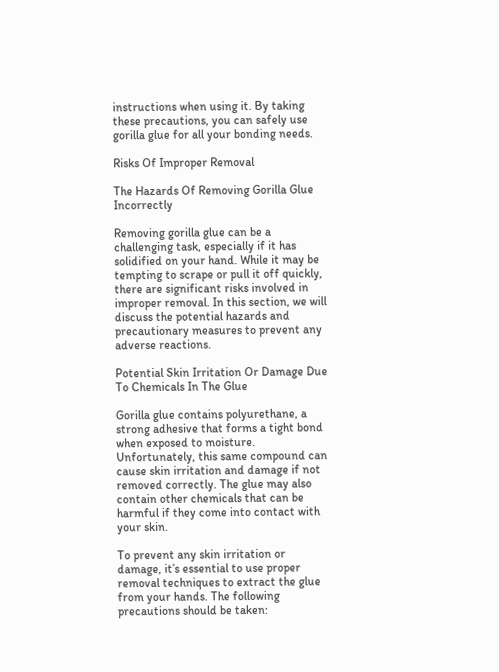instructions when using it. By taking these precautions, you can safely use gorilla glue for all your bonding needs.

Risks Of Improper Removal

The Hazards Of Removing Gorilla Glue Incorrectly

Removing gorilla glue can be a challenging task, especially if it has solidified on your hand. While it may be tempting to scrape or pull it off quickly, there are significant risks involved in improper removal. In this section, we will discuss the potential hazards and precautionary measures to prevent any adverse reactions.

Potential Skin Irritation Or Damage Due To Chemicals In The Glue

Gorilla glue contains polyurethane, a strong adhesive that forms a tight bond when exposed to moisture. Unfortunately, this same compound can cause skin irritation and damage if not removed correctly. The glue may also contain other chemicals that can be harmful if they come into contact with your skin.

To prevent any skin irritation or damage, it’s essential to use proper removal techniques to extract the glue from your hands. The following precautions should be taken: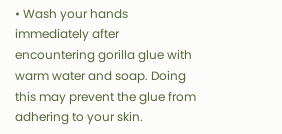• Wash your hands immediately after encountering gorilla glue with warm water and soap. Doing this may prevent the glue from adhering to your skin.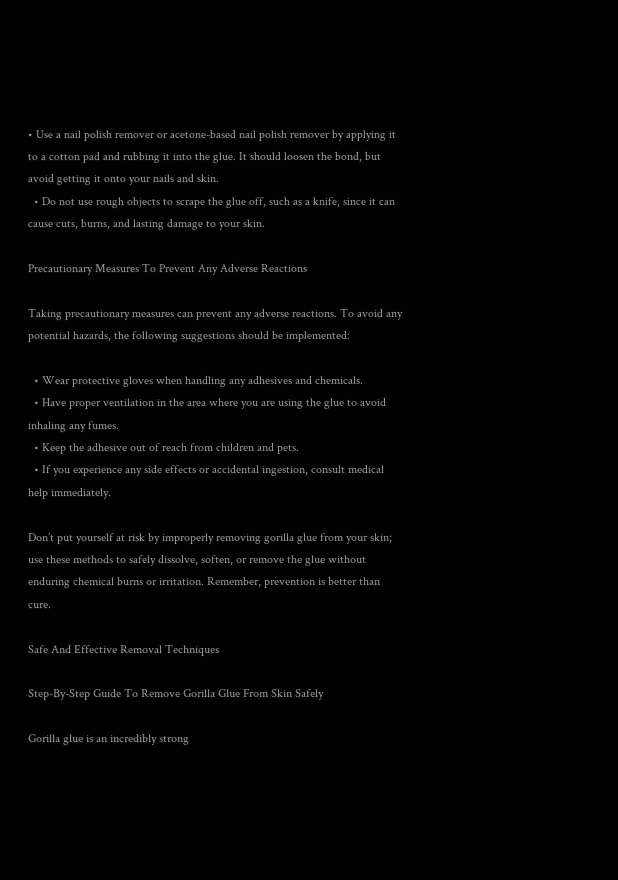• Use a nail polish remover or acetone-based nail polish remover by applying it to a cotton pad and rubbing it into the glue. It should loosen the bond, but avoid getting it onto your nails and skin.
  • Do not use rough objects to scrape the glue off, such as a knife, since it can cause cuts, burns, and lasting damage to your skin.

Precautionary Measures To Prevent Any Adverse Reactions

Taking precautionary measures can prevent any adverse reactions. To avoid any potential hazards, the following suggestions should be implemented:

  • Wear protective gloves when handling any adhesives and chemicals.
  • Have proper ventilation in the area where you are using the glue to avoid inhaling any fumes.
  • Keep the adhesive out of reach from children and pets.
  • If you experience any side effects or accidental ingestion, consult medical help immediately.

Don’t put yourself at risk by improperly removing gorilla glue from your skin; use these methods to safely dissolve, soften, or remove the glue without enduring chemical burns or irritation. Remember, prevention is better than cure.

Safe And Effective Removal Techniques

Step-By-Step Guide To Remove Gorilla Glue From Skin Safely

Gorilla glue is an incredibly strong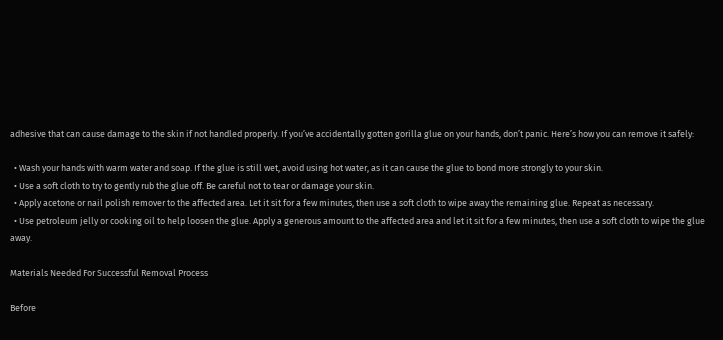adhesive that can cause damage to the skin if not handled properly. If you’ve accidentally gotten gorilla glue on your hands, don’t panic. Here’s how you can remove it safely:

  • Wash your hands with warm water and soap. If the glue is still wet, avoid using hot water, as it can cause the glue to bond more strongly to your skin.
  • Use a soft cloth to try to gently rub the glue off. Be careful not to tear or damage your skin.
  • Apply acetone or nail polish remover to the affected area. Let it sit for a few minutes, then use a soft cloth to wipe away the remaining glue. Repeat as necessary.
  • Use petroleum jelly or cooking oil to help loosen the glue. Apply a generous amount to the affected area and let it sit for a few minutes, then use a soft cloth to wipe the glue away.

Materials Needed For Successful Removal Process

Before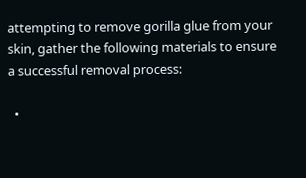attempting to remove gorilla glue from your skin, gather the following materials to ensure a successful removal process:

  •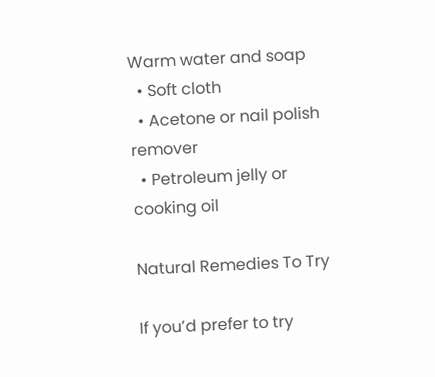Warm water and soap
  • Soft cloth
  • Acetone or nail polish remover
  • Petroleum jelly or cooking oil

Natural Remedies To Try

If you’d prefer to try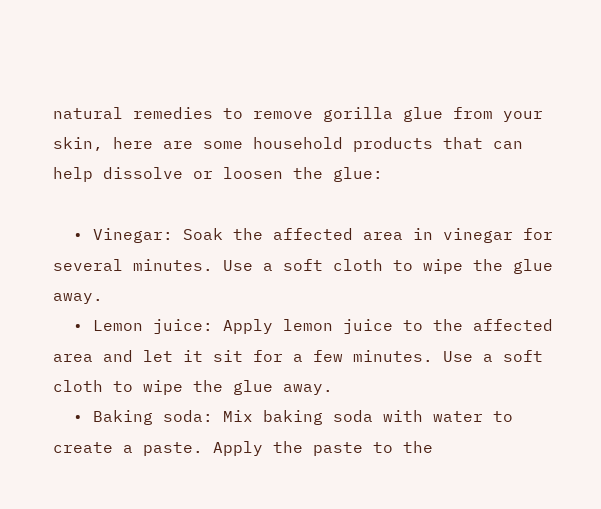natural remedies to remove gorilla glue from your skin, here are some household products that can help dissolve or loosen the glue:

  • Vinegar: Soak the affected area in vinegar for several minutes. Use a soft cloth to wipe the glue away.
  • Lemon juice: Apply lemon juice to the affected area and let it sit for a few minutes. Use a soft cloth to wipe the glue away.
  • Baking soda: Mix baking soda with water to create a paste. Apply the paste to the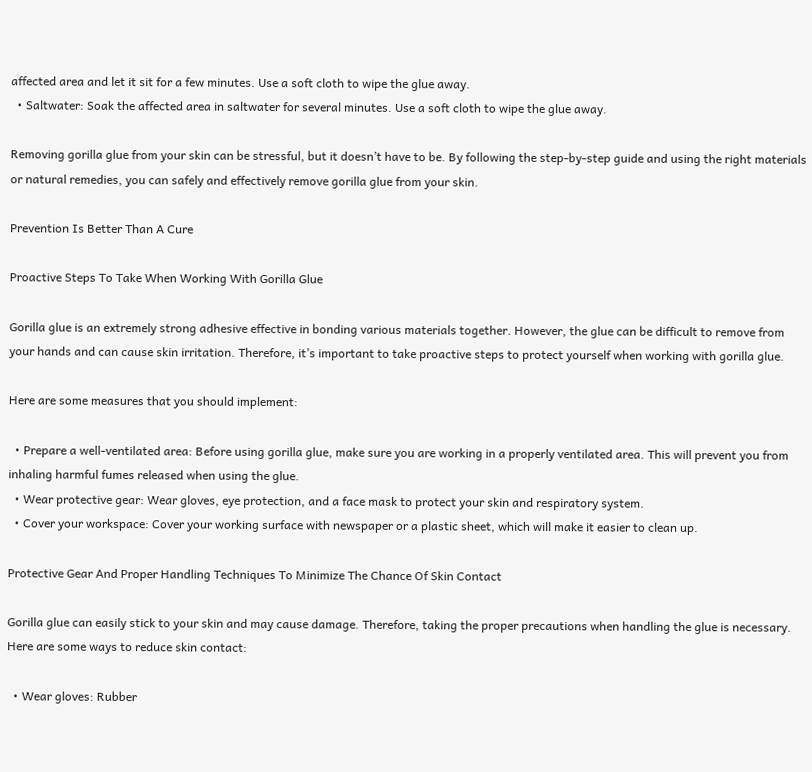affected area and let it sit for a few minutes. Use a soft cloth to wipe the glue away.
  • Saltwater: Soak the affected area in saltwater for several minutes. Use a soft cloth to wipe the glue away.

Removing gorilla glue from your skin can be stressful, but it doesn’t have to be. By following the step-by-step guide and using the right materials or natural remedies, you can safely and effectively remove gorilla glue from your skin.

Prevention Is Better Than A Cure

Proactive Steps To Take When Working With Gorilla Glue

Gorilla glue is an extremely strong adhesive effective in bonding various materials together. However, the glue can be difficult to remove from your hands and can cause skin irritation. Therefore, it’s important to take proactive steps to protect yourself when working with gorilla glue.

Here are some measures that you should implement:

  • Prepare a well-ventilated area: Before using gorilla glue, make sure you are working in a properly ventilated area. This will prevent you from inhaling harmful fumes released when using the glue.
  • Wear protective gear: Wear gloves, eye protection, and a face mask to protect your skin and respiratory system.
  • Cover your workspace: Cover your working surface with newspaper or a plastic sheet, which will make it easier to clean up.

Protective Gear And Proper Handling Techniques To Minimize The Chance Of Skin Contact

Gorilla glue can easily stick to your skin and may cause damage. Therefore, taking the proper precautions when handling the glue is necessary. Here are some ways to reduce skin contact:

  • Wear gloves: Rubber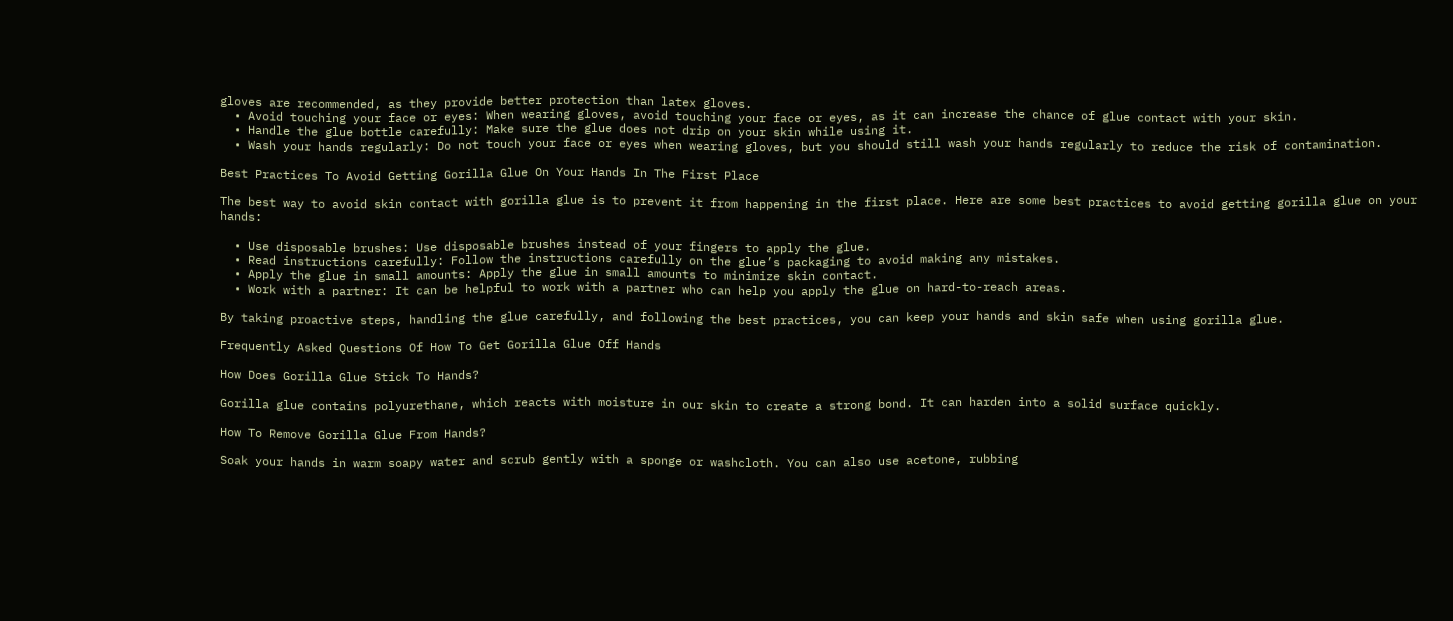gloves are recommended, as they provide better protection than latex gloves.
  • Avoid touching your face or eyes: When wearing gloves, avoid touching your face or eyes, as it can increase the chance of glue contact with your skin.
  • Handle the glue bottle carefully: Make sure the glue does not drip on your skin while using it.
  • Wash your hands regularly: Do not touch your face or eyes when wearing gloves, but you should still wash your hands regularly to reduce the risk of contamination.

Best Practices To Avoid Getting Gorilla Glue On Your Hands In The First Place

The best way to avoid skin contact with gorilla glue is to prevent it from happening in the first place. Here are some best practices to avoid getting gorilla glue on your hands:

  • Use disposable brushes: Use disposable brushes instead of your fingers to apply the glue.
  • Read instructions carefully: Follow the instructions carefully on the glue’s packaging to avoid making any mistakes.
  • Apply the glue in small amounts: Apply the glue in small amounts to minimize skin contact.
  • Work with a partner: It can be helpful to work with a partner who can help you apply the glue on hard-to-reach areas.

By taking proactive steps, handling the glue carefully, and following the best practices, you can keep your hands and skin safe when using gorilla glue.

Frequently Asked Questions Of How To Get Gorilla Glue Off Hands

How Does Gorilla Glue Stick To Hands?

Gorilla glue contains polyurethane, which reacts with moisture in our skin to create a strong bond. It can harden into a solid surface quickly.

How To Remove Gorilla Glue From Hands?

Soak your hands in warm soapy water and scrub gently with a sponge or washcloth. You can also use acetone, rubbing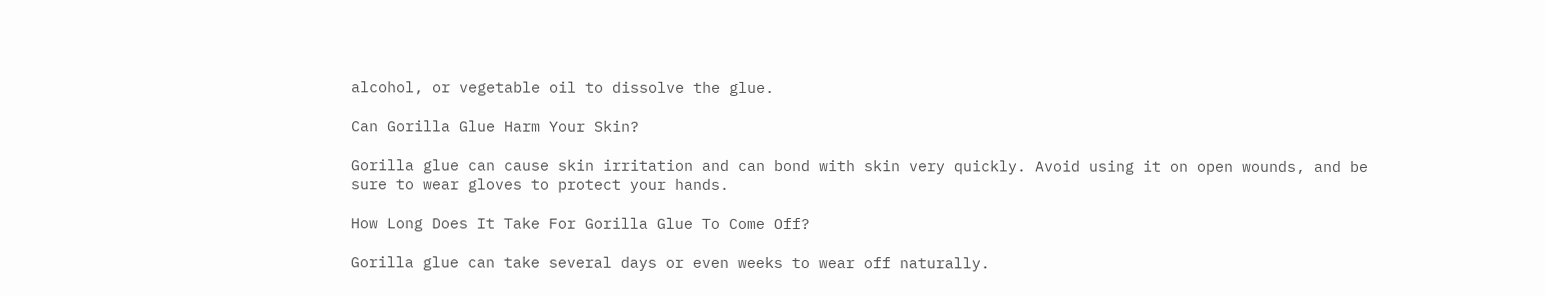alcohol, or vegetable oil to dissolve the glue.

Can Gorilla Glue Harm Your Skin?

Gorilla glue can cause skin irritation and can bond with skin very quickly. Avoid using it on open wounds, and be sure to wear gloves to protect your hands.

How Long Does It Take For Gorilla Glue To Come Off?

Gorilla glue can take several days or even weeks to wear off naturally.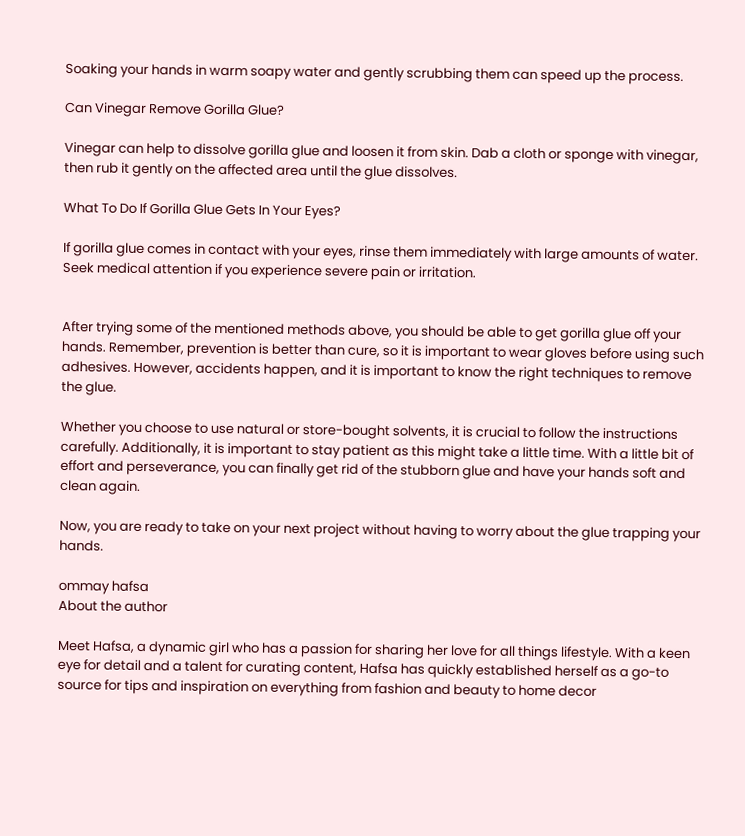Soaking your hands in warm soapy water and gently scrubbing them can speed up the process.

Can Vinegar Remove Gorilla Glue?

Vinegar can help to dissolve gorilla glue and loosen it from skin. Dab a cloth or sponge with vinegar, then rub it gently on the affected area until the glue dissolves.

What To Do If Gorilla Glue Gets In Your Eyes?

If gorilla glue comes in contact with your eyes, rinse them immediately with large amounts of water. Seek medical attention if you experience severe pain or irritation.


After trying some of the mentioned methods above, you should be able to get gorilla glue off your hands. Remember, prevention is better than cure, so it is important to wear gloves before using such adhesives. However, accidents happen, and it is important to know the right techniques to remove the glue.

Whether you choose to use natural or store-bought solvents, it is crucial to follow the instructions carefully. Additionally, it is important to stay patient as this might take a little time. With a little bit of effort and perseverance, you can finally get rid of the stubborn glue and have your hands soft and clean again.

Now, you are ready to take on your next project without having to worry about the glue trapping your hands.

ommay hafsa
About the author

Meet Hafsa, a dynamic girl who has a passion for sharing her love for all things lifestyle. With a keen eye for detail and a talent for curating content, Hafsa has quickly established herself as a go-to source for tips and inspiration on everything from fashion and beauty to home decor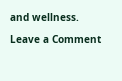and wellness.

Leave a Comment